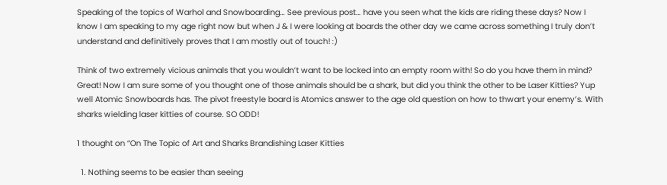Speaking of the topics of Warhol and Snowboarding… See previous post… have you seen what the kids are riding these days? Now I know I am speaking to my age right now but when J & I were looking at boards the other day we came across something I truly don’t understand and definitively proves that I am mostly out of touch! :)

Think of two extremely vicious animals that you wouldn’t want to be locked into an empty room with! So do you have them in mind? Great! Now I am sure some of you thought one of those animals should be a shark, but did you think the other to be Laser Kitties? Yup well Atomic Snowboards has. The pivot freestyle board is Atomics answer to the age old question on how to thwart your enemy’s. With sharks wielding laser kitties of course. SO ODD!

1 thought on “On The Topic of Art and Sharks Brandishing Laser Kitties

  1. Nothing seems to be easier than seeing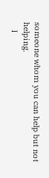someone whom you can help but not helping.
    I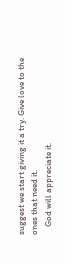suggest we start giving it a try. Give love to the ones that need it.
    God will appreciate it.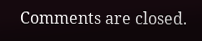Comments are closed.